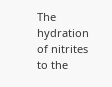The hydration of nitrites to the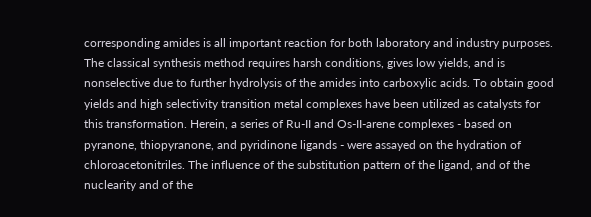corresponding amides is all important reaction for both laboratory and industry purposes. The classical synthesis method requires harsh conditions, gives low yields, and is nonselective due to further hydrolysis of the amides into carboxylic acids. To obtain good yields and high selectivity transition metal complexes have been utilized as catalysts for this transformation. Herein, a series of Ru-II and Os-II-arene complexes - based on pyranone, thiopyranone, and pyridinone ligands - were assayed on the hydration of chloroacetonitriles. The influence of the substitution pattern of the ligand, and of the nuclearity and of the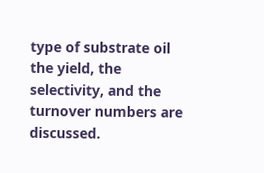type of substrate oil the yield, the selectivity, and the turnover numbers are discussed.